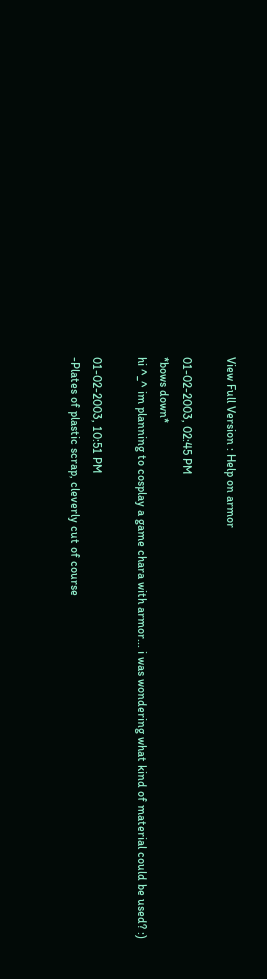View Full Version : Help on armor

01-02-2003, 02:45 PM
*bows down*
hi ^_^ im planning to cosplay a game chara with armor... i was wondering what kind of material could be used? :)

01-02-2003, 10:51 PM
-Plates of plastic scrap, cleverly cut of course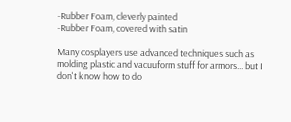-Rubber Foam, cleverly painted
-Rubber Foam, covered with satin

Many cosplayers use advanced techniques such as molding plastic and vacuuform stuff for armors... but I don't know how to do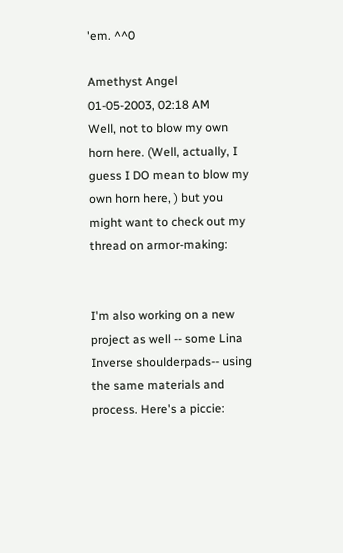'em. ^^0

Amethyst Angel
01-05-2003, 02:18 AM
Well, not to blow my own horn here. (Well, actually, I guess I DO mean to blow my own horn here, ) but you might want to check out my thread on armor-making:


I'm also working on a new project as well -- some Lina Inverse shoulderpads-- using the same materials and process. Here's a piccie: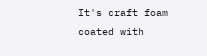It's craft foam coated with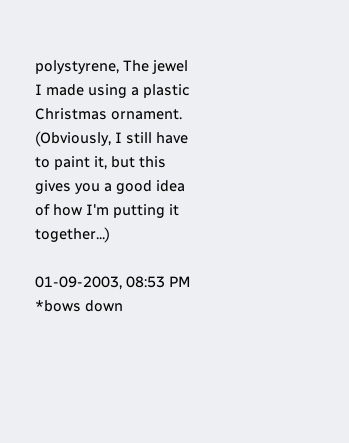polystyrene, The jewel I made using a plastic Christmas ornament. (Obviously, I still have to paint it, but this gives you a good idea of how I'm putting it together...)

01-09-2003, 08:53 PM
*bows down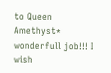to Queen Amethyst* wonderfull job!!! I wish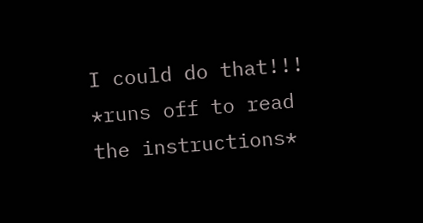I could do that!!!
*runs off to read the instructions*